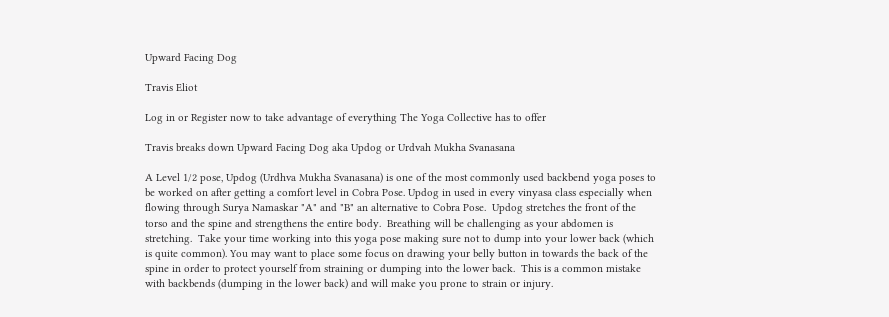Upward Facing Dog

Travis Eliot

Log in or Register now to take advantage of everything The Yoga Collective has to offer

Travis breaks down Upward Facing Dog aka Updog or Urdvah Mukha Svanasana

A Level 1/2 pose, Updog (Urdhva Mukha Svanasana) is one of the most commonly used backbend yoga poses to be worked on after getting a comfort level in Cobra Pose. Updog in used in every vinyasa class especially when flowing through Surya Namaskar "A" and "B" an alternative to Cobra Pose.  Updog stretches the front of the torso and the spine and strengthens the entire body.  Breathing will be challenging as your abdomen is stretching.  Take your time working into this yoga pose making sure not to dump into your lower back (which is quite common). You may want to place some focus on drawing your belly button in towards the back of the spine in order to protect yourself from straining or dumping into the lower back.  This is a common mistake with backbends (dumping in the lower back) and will make you prone to strain or injury.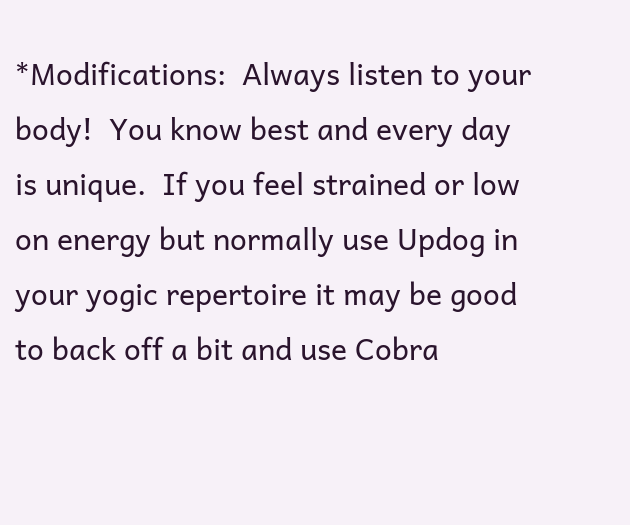*Modifications:  Always listen to your body!  You know best and every day is unique.  If you feel strained or low on energy but normally use Updog in your yogic repertoire it may be good to back off a bit and use Cobra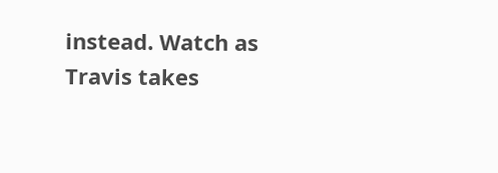instead. Watch as Travis takes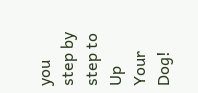you step by step to Up Your Dog!